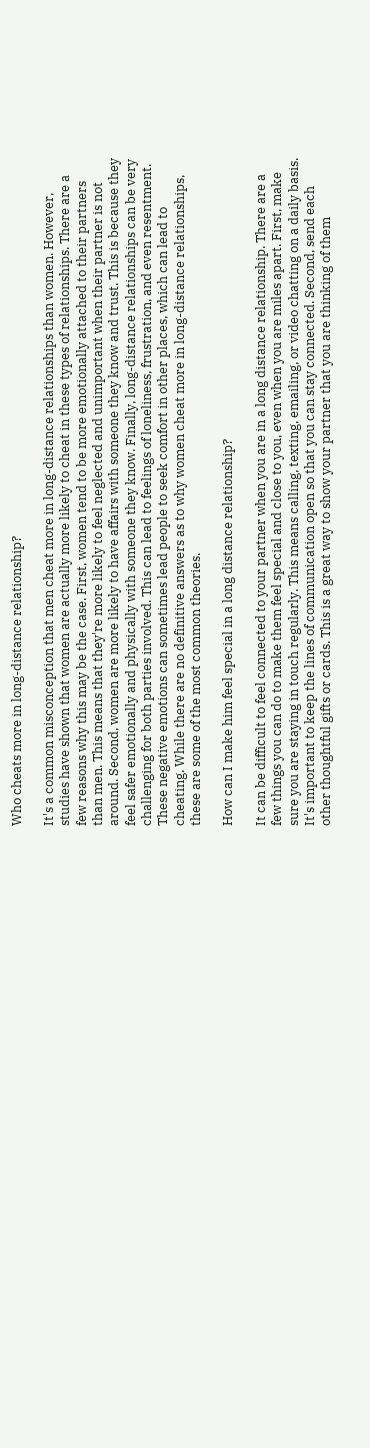Who cheats more in long-distance relationship?

It's a common misconception that men cheat more in long-distance relationships than women. However, studies have shown that women are actually more likely to cheat in these types of relationships. There are a few reasons why this may be the case. First, women tend to be more emotionally attached to their partners than men. This means that they're more likely to feel neglected and unimportant when their partner is not around. Second, women are more likely to have affairs with someone they know and trust. This is because they feel safer emotionally and physically with someone they know. Finally, long-distance relationships can be very challenging for both parties involved. This can lead to feelings of loneliness, frustration, and even resentment. These negative emotions can sometimes lead people to seek comfort in other places, which can lead to cheating. While there are no definitive answers as to why women cheat more in long-distance relationships, these are some of the most common theories.

How can I make him feel special in a long distance relationship?

It can be difficult to feel connected to your partner when you are in a long distance relationship. There are a few things you can do to make them feel special and close to you, even when you are miles apart. First, make sure you are staying in touch regularly. This means calling, texting, emailing, or video chatting on a daily basis. It's important to keep the lines of communication open so that you can stay connected. Second, send each other thoughtful gifts or cards. This is a great way to show your partner that you are thinking of them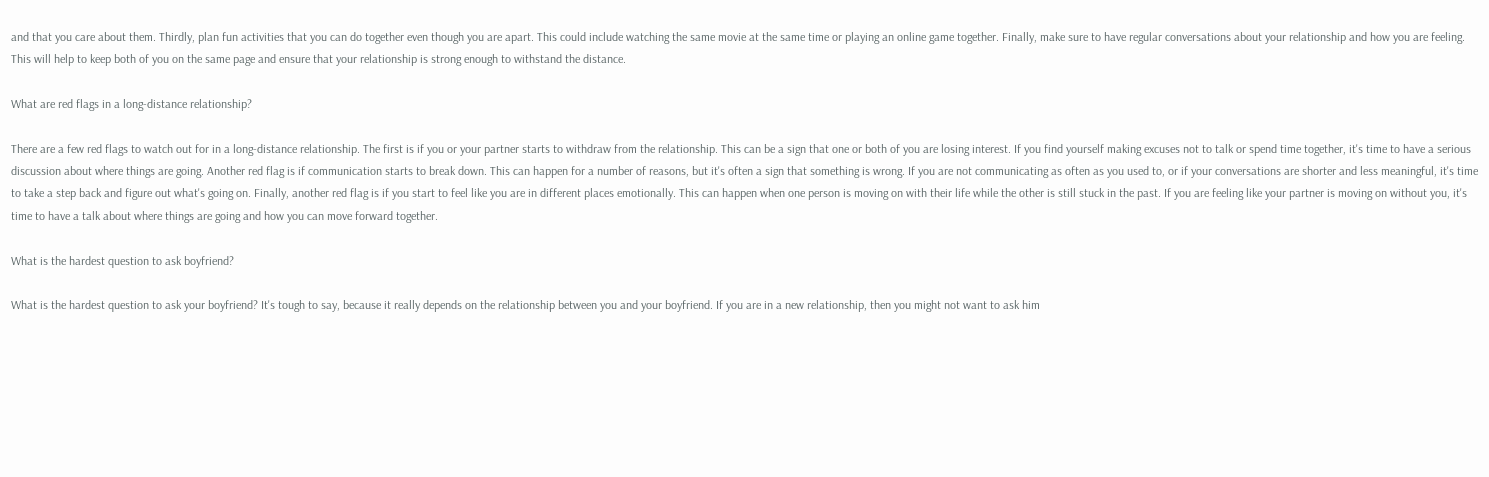and that you care about them. Thirdly, plan fun activities that you can do together even though you are apart. This could include watching the same movie at the same time or playing an online game together. Finally, make sure to have regular conversations about your relationship and how you are feeling. This will help to keep both of you on the same page and ensure that your relationship is strong enough to withstand the distance.

What are red flags in a long-distance relationship?

There are a few red flags to watch out for in a long-distance relationship. The first is if you or your partner starts to withdraw from the relationship. This can be a sign that one or both of you are losing interest. If you find yourself making excuses not to talk or spend time together, it's time to have a serious discussion about where things are going. Another red flag is if communication starts to break down. This can happen for a number of reasons, but it's often a sign that something is wrong. If you are not communicating as often as you used to, or if your conversations are shorter and less meaningful, it's time to take a step back and figure out what's going on. Finally, another red flag is if you start to feel like you are in different places emotionally. This can happen when one person is moving on with their life while the other is still stuck in the past. If you are feeling like your partner is moving on without you, it's time to have a talk about where things are going and how you can move forward together.

What is the hardest question to ask boyfriend?

What is the hardest question to ask your boyfriend? It's tough to say, because it really depends on the relationship between you and your boyfriend. If you are in a new relationship, then you might not want to ask him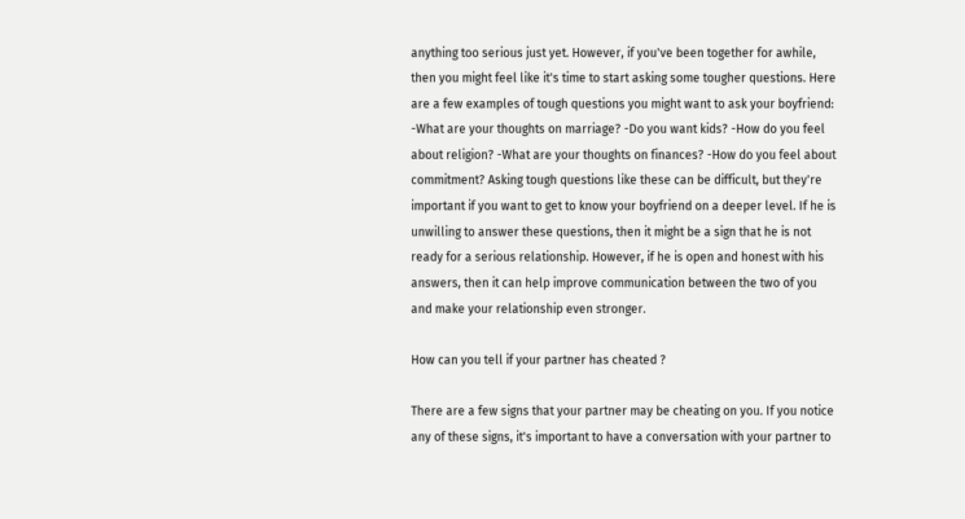anything too serious just yet. However, if you've been together for awhile, then you might feel like it's time to start asking some tougher questions. Here are a few examples of tough questions you might want to ask your boyfriend: -What are your thoughts on marriage? -Do you want kids? -How do you feel about religion? -What are your thoughts on finances? -How do you feel about commitment? Asking tough questions like these can be difficult, but they're important if you want to get to know your boyfriend on a deeper level. If he is unwilling to answer these questions, then it might be a sign that he is not ready for a serious relationship. However, if he is open and honest with his answers, then it can help improve communication between the two of you and make your relationship even stronger.

How can you tell if your partner has cheated ?

There are a few signs that your partner may be cheating on you. If you notice any of these signs, it's important to have a conversation with your partner to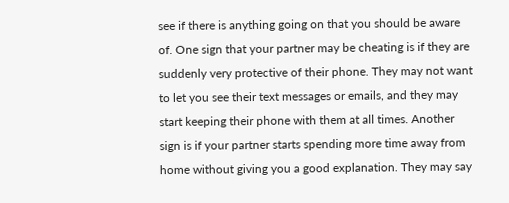see if there is anything going on that you should be aware of. One sign that your partner may be cheating is if they are suddenly very protective of their phone. They may not want to let you see their text messages or emails, and they may start keeping their phone with them at all times. Another sign is if your partner starts spending more time away from home without giving you a good explanation. They may say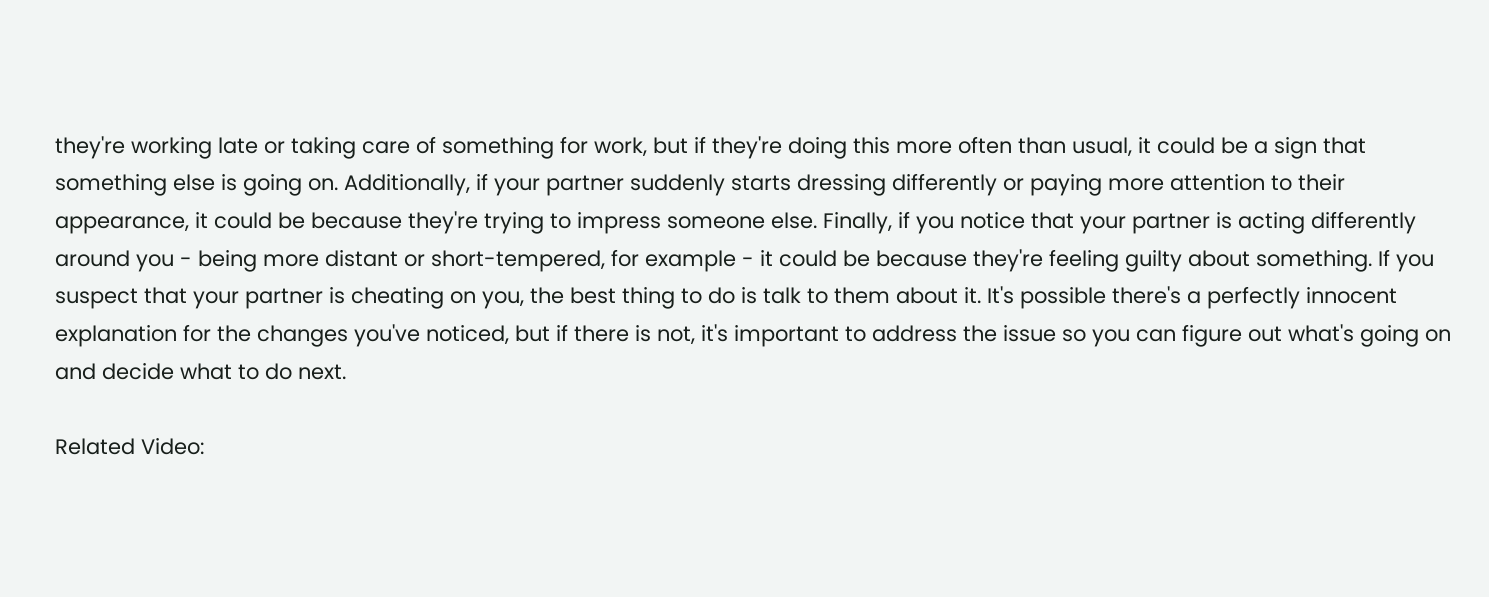they're working late or taking care of something for work, but if they're doing this more often than usual, it could be a sign that something else is going on. Additionally, if your partner suddenly starts dressing differently or paying more attention to their appearance, it could be because they're trying to impress someone else. Finally, if you notice that your partner is acting differently around you - being more distant or short-tempered, for example - it could be because they're feeling guilty about something. If you suspect that your partner is cheating on you, the best thing to do is talk to them about it. It's possible there's a perfectly innocent explanation for the changes you've noticed, but if there is not, it's important to address the issue so you can figure out what's going on and decide what to do next.

Related Video: